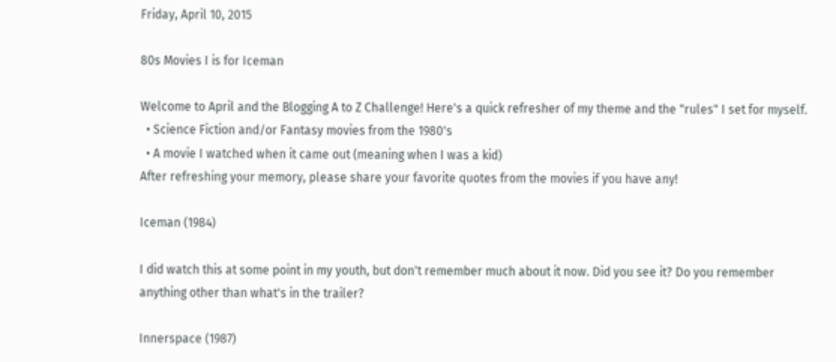Friday, April 10, 2015

80s Movies I is for Iceman

Welcome to April and the Blogging A to Z Challenge! Here's a quick refresher of my theme and the "rules" I set for myself.
  • Science Fiction and/or Fantasy movies from the 1980's
  • A movie I watched when it came out (meaning when I was a kid)
After refreshing your memory, please share your favorite quotes from the movies if you have any!

Iceman (1984)

I did watch this at some point in my youth, but don't remember much about it now. Did you see it? Do you remember anything other than what's in the trailer?

Innerspace (1987)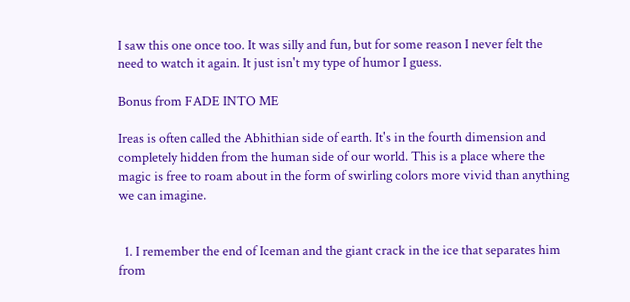I saw this one once too. It was silly and fun, but for some reason I never felt the need to watch it again. It just isn't my type of humor I guess.

Bonus from FADE INTO ME

Ireas is often called the Abhithian side of earth. It's in the fourth dimension and completely hidden from the human side of our world. This is a place where the magic is free to roam about in the form of swirling colors more vivid than anything we can imagine.


  1. I remember the end of Iceman and the giant crack in the ice that separates him from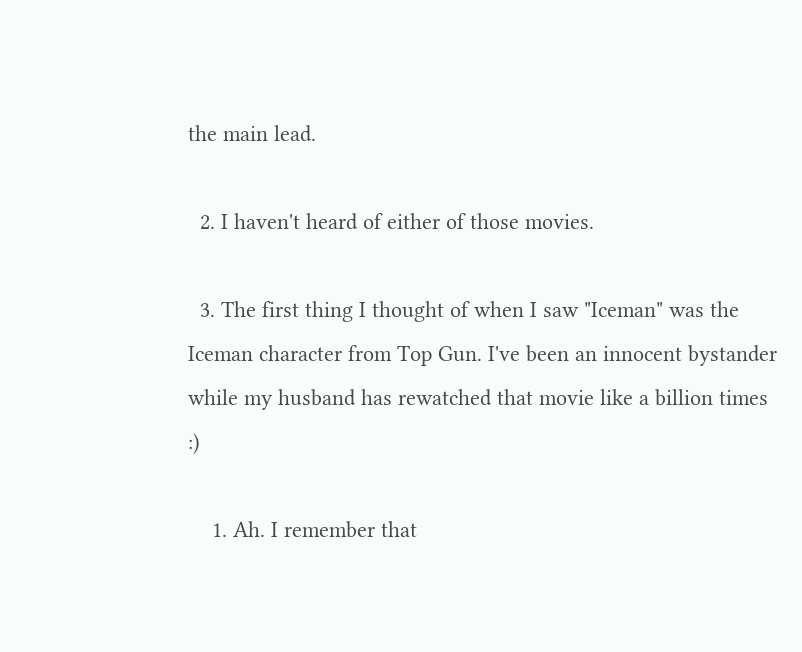the main lead.

  2. I haven't heard of either of those movies.

  3. The first thing I thought of when I saw "Iceman" was the Iceman character from Top Gun. I've been an innocent bystander while my husband has rewatched that movie like a billion times :)

    1. Ah. I remember that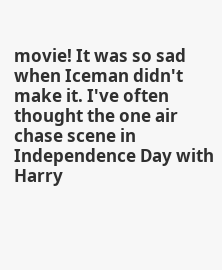movie! It was so sad when Iceman didn't make it. I've often thought the one air chase scene in Independence Day with Harry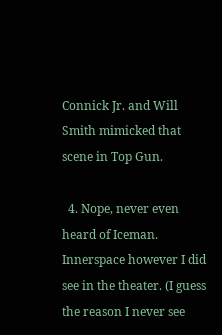Connick Jr. and Will Smith mimicked that scene in Top Gun.

  4. Nope, never even heard of Iceman. Innerspace however I did see in the theater. (I guess the reason I never see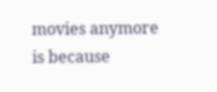movies anymore is because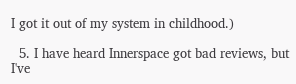I got it out of my system in childhood.)

  5. I have heard Innerspace got bad reviews, but I've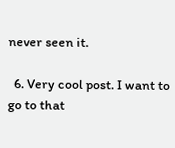never seen it.

  6. Very cool post. I want to go to that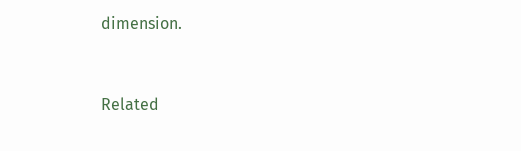dimension.


Related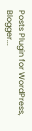Posts Plugin for WordPress, Blogger...